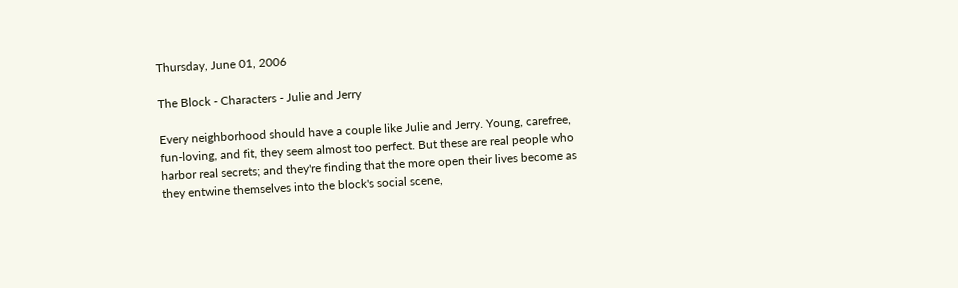Thursday, June 01, 2006

The Block - Characters - Julie and Jerry

Every neighborhood should have a couple like Julie and Jerry. Young, carefree, fun-loving, and fit, they seem almost too perfect. But these are real people who harbor real secrets; and they're finding that the more open their lives become as they entwine themselves into the block's social scene,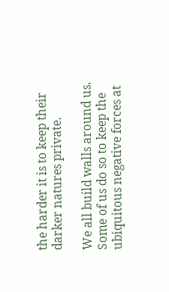the harder it is to keep their darker natures private.

We all build walls around us. Some of us do so to keep the ubiquitous negative forces at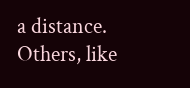a distance. Others, like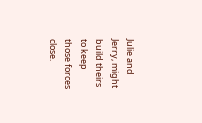Julie and Jerry, might build theirs to keep those forces close.